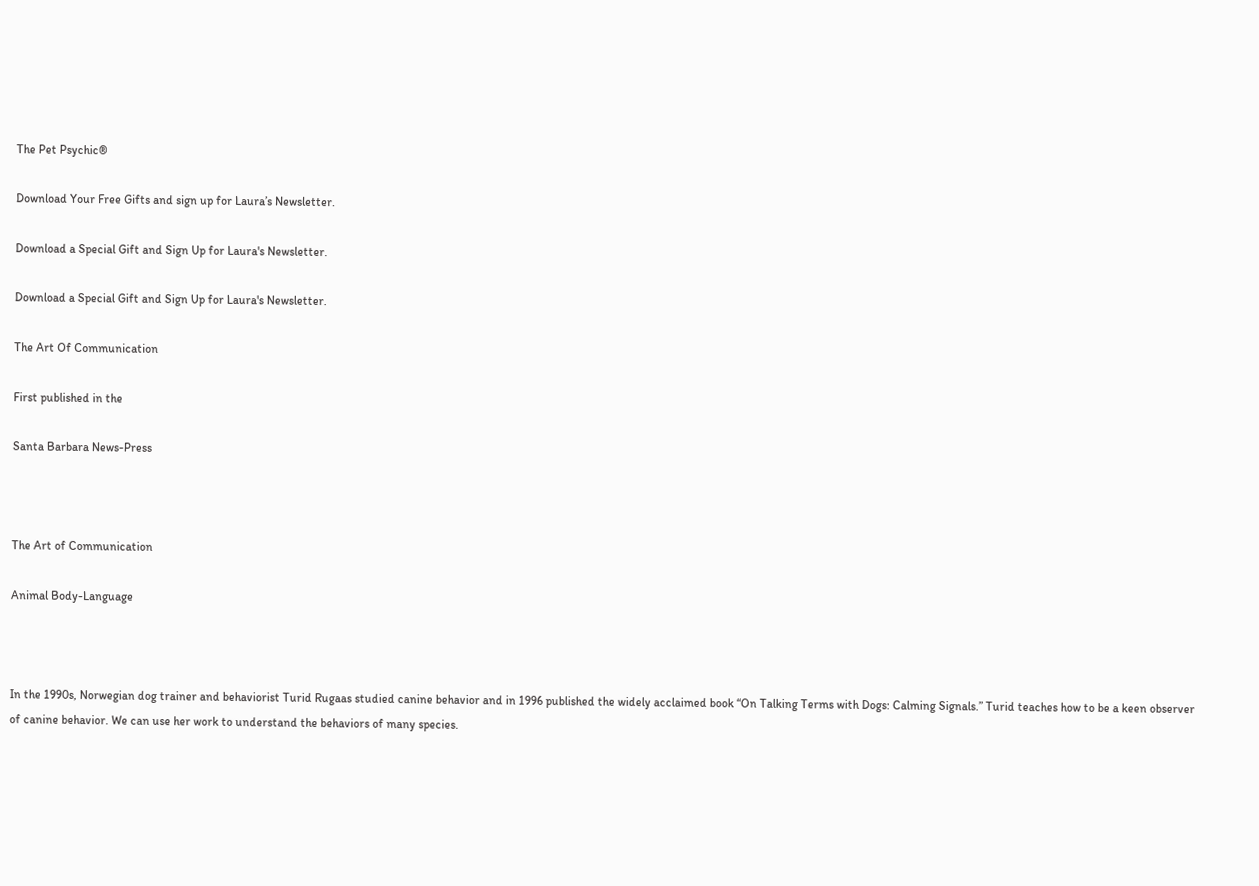The Pet Psychic®

Download Your Free Gifts and sign up for Laura’s Newsletter.

Download a Special Gift and Sign Up for Laura's Newsletter.

Download a Special Gift and Sign Up for Laura's Newsletter.

The Art Of Communication

First published in the

Santa Barbara News-Press



The Art of Communication

Animal Body-Language



In the 1990s, Norwegian dog trainer and behaviorist Turid Rugaas studied canine behavior and in 1996 published the widely acclaimed book “On Talking Terms with Dogs: Calming Signals.” Turid teaches how to be a keen observer of canine behavior. We can use her work to understand the behaviors of many species.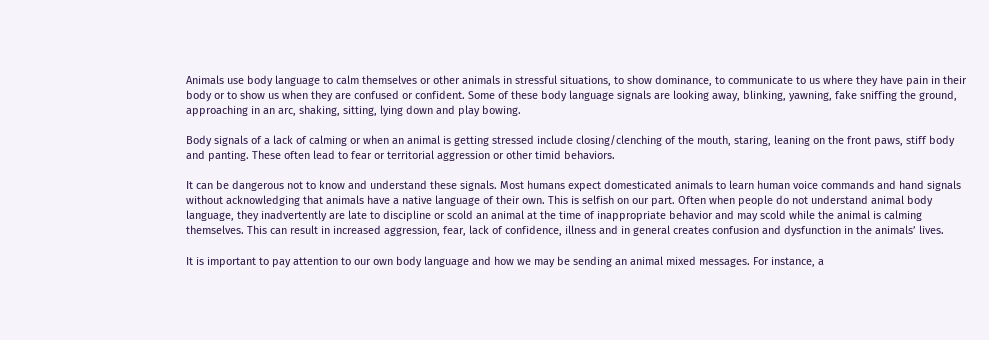Animals use body language to calm themselves or other animals in stressful situations, to show dominance, to communicate to us where they have pain in their body or to show us when they are confused or confident. Some of these body language signals are looking away, blinking, yawning, fake sniffing the ground, approaching in an arc, shaking, sitting, lying down and play bowing.

Body signals of a lack of calming or when an animal is getting stressed include closing/clenching of the mouth, staring, leaning on the front paws, stiff body and panting. These often lead to fear or territorial aggression or other timid behaviors.

It can be dangerous not to know and understand these signals. Most humans expect domesticated animals to learn human voice commands and hand signals without acknowledging that animals have a native language of their own. This is selfish on our part. Often when people do not understand animal body language, they inadvertently are late to discipline or scold an animal at the time of inappropriate behavior and may scold while the animal is calming themselves. This can result in increased aggression, fear, lack of confidence, illness and in general creates confusion and dysfunction in the animals’ lives.

It is important to pay attention to our own body language and how we may be sending an animal mixed messages. For instance, a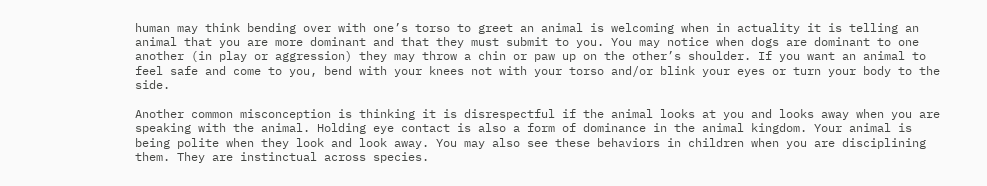human may think bending over with one’s torso to greet an animal is welcoming when in actuality it is telling an animal that you are more dominant and that they must submit to you. You may notice when dogs are dominant to one another (in play or aggression) they may throw a chin or paw up on the other’s shoulder. If you want an animal to feel safe and come to you, bend with your knees not with your torso and/or blink your eyes or turn your body to the side.

Another common misconception is thinking it is disrespectful if the animal looks at you and looks away when you are speaking with the animal. Holding eye contact is also a form of dominance in the animal kingdom. Your animal is being polite when they look and look away. You may also see these behaviors in children when you are disciplining them. They are instinctual across species.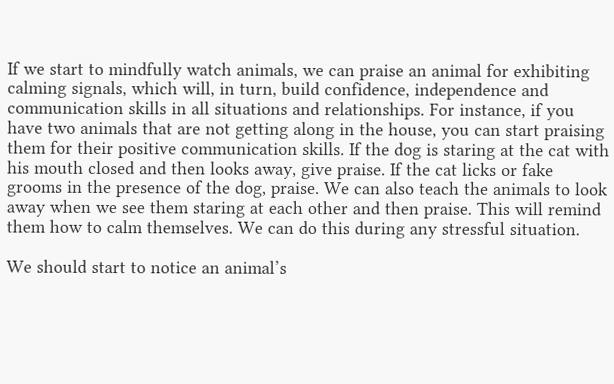If we start to mindfully watch animals, we can praise an animal for exhibiting calming signals, which will, in turn, build confidence, independence and communication skills in all situations and relationships. For instance, if you have two animals that are not getting along in the house, you can start praising them for their positive communication skills. If the dog is staring at the cat with his mouth closed and then looks away, give praise. If the cat licks or fake grooms in the presence of the dog, praise. We can also teach the animals to look away when we see them staring at each other and then praise. This will remind them how to calm themselves. We can do this during any stressful situation.

We should start to notice an animal’s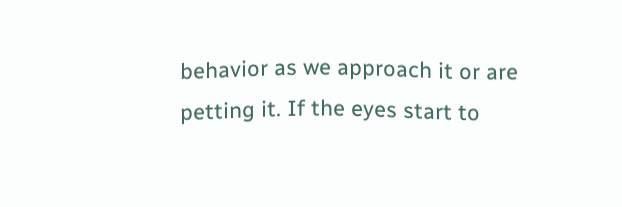behavior as we approach it or are petting it. If the eyes start to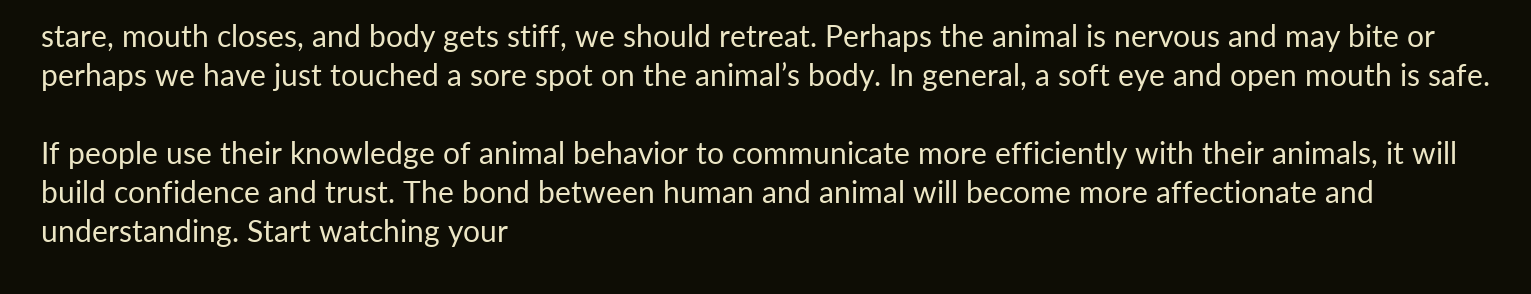stare, mouth closes, and body gets stiff, we should retreat. Perhaps the animal is nervous and may bite or perhaps we have just touched a sore spot on the animal’s body. In general, a soft eye and open mouth is safe.

If people use their knowledge of animal behavior to communicate more efficiently with their animals, it will build confidence and trust. The bond between human and animal will become more affectionate and understanding. Start watching your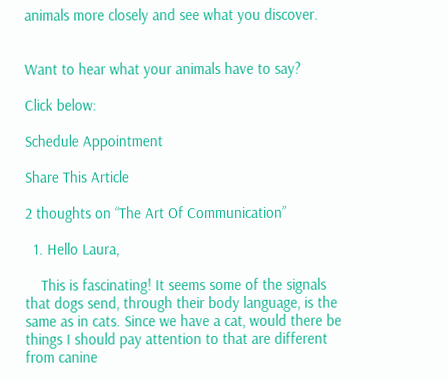animals more closely and see what you discover.


Want to hear what your animals have to say?

Click below:

Schedule Appointment

Share This Article

2 thoughts on “The Art Of Communication”

  1. Hello Laura,

    This is fascinating! It seems some of the signals that dogs send, through their body language, is the same as in cats. Since we have a cat, would there be things I should pay attention to that are different from canine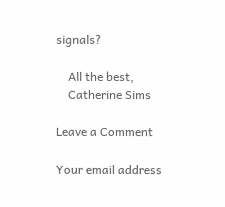signals?

    All the best,
    Catherine Sims

Leave a Comment

Your email address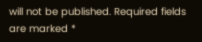will not be published. Required fields are marked *